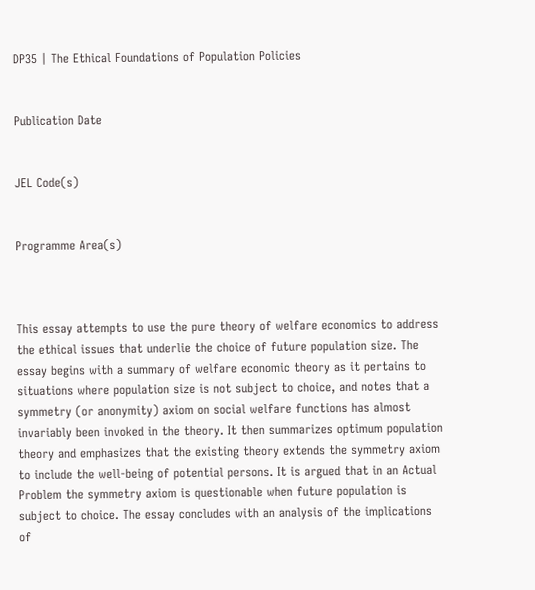DP35 | The Ethical Foundations of Population Policies


Publication Date


JEL Code(s)


Programme Area(s)



This essay attempts to use the pure theory of welfare economics to address the ethical issues that underlie the choice of future population size. The essay begins with a summary of welfare economic theory as it pertains to situations where population size is not subject to choice, and notes that a symmetry (or anonymity) axiom on social welfare functions has almost invariably been invoked in the theory. It then summarizes optimum population theory and emphasizes that the existing theory extends the symmetry axiom to include the well-being of potential persons. It is argued that in an Actual Problem the symmetry axiom is questionable when future population is subject to choice. The essay concludes with an analysis of the implications of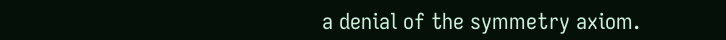a denial of the symmetry axiom.